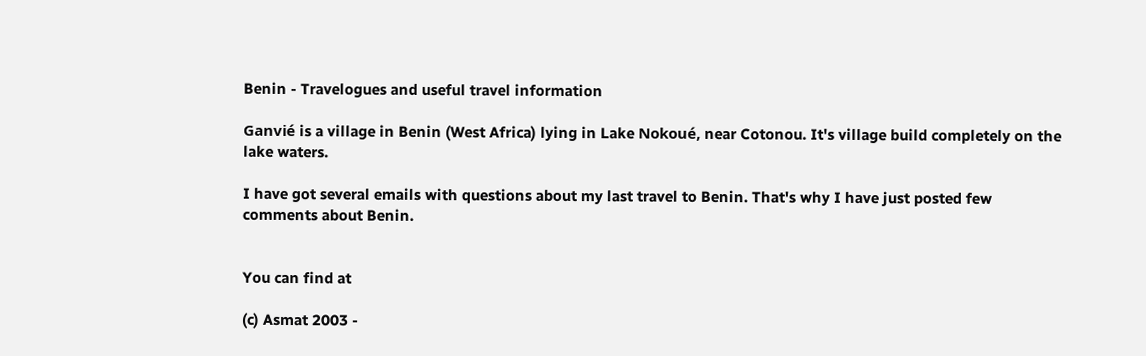Benin - Travelogues and useful travel information

Ganvié is a village in Benin (West Africa) lying in Lake Nokoué, near Cotonou. It's village build completely on the lake waters.

I have got several emails with questions about my last travel to Benin. That's why I have just posted few comments about Benin.


You can find at

(c) Asmat 2003 -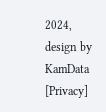2024, design by KamData [Privacy]